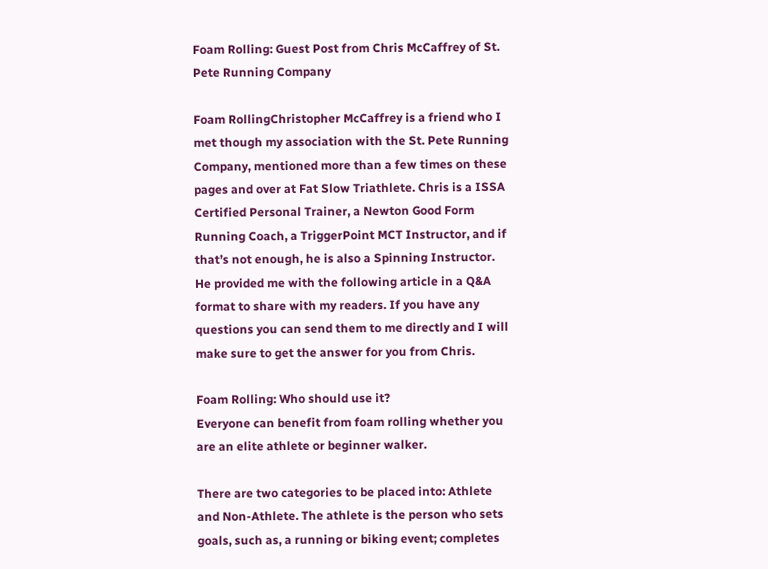Foam Rolling: Guest Post from Chris McCaffrey of St. Pete Running Company

Foam RollingChristopher McCaffrey is a friend who I met though my association with the St. Pete Running Company, mentioned more than a few times on these pages and over at Fat Slow Triathlete. Chris is a ISSA Certified Personal Trainer, a Newton Good Form Running Coach, a TriggerPoint MCT Instructor, and if that’s not enough, he is also a Spinning Instructor. He provided me with the following article in a Q&A format to share with my readers. If you have any questions you can send them to me directly and I will make sure to get the answer for you from Chris.

Foam Rolling: Who should use it?
Everyone can benefit from foam rolling whether you are an elite athlete or beginner walker.

There are two categories to be placed into: Athlete and Non-Athlete. The athlete is the person who sets goals, such as, a running or biking event; completes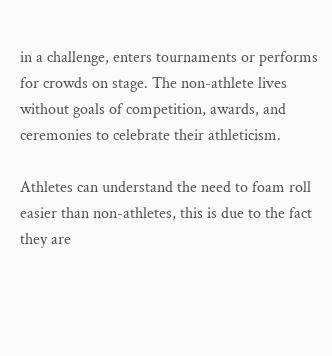in a challenge, enters tournaments or performs for crowds on stage. The non-athlete lives without goals of competition, awards, and ceremonies to celebrate their athleticism.

Athletes can understand the need to foam roll easier than non-athletes, this is due to the fact they are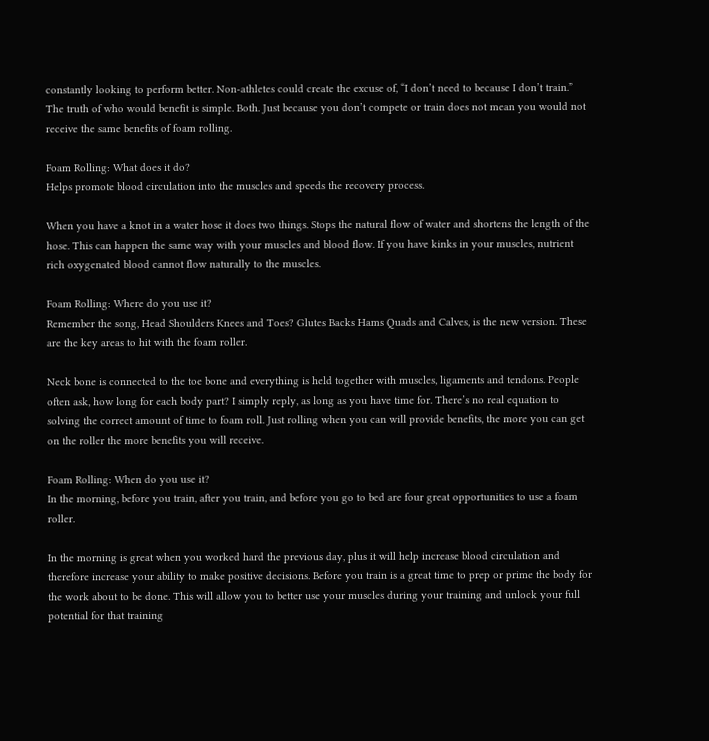constantly looking to perform better. Non-athletes could create the excuse of, “I don’t need to because I don’t train.” The truth of who would benefit is simple. Both. Just because you don’t compete or train does not mean you would not receive the same benefits of foam rolling.

Foam Rolling: What does it do?
Helps promote blood circulation into the muscles and speeds the recovery process.

When you have a knot in a water hose it does two things. Stops the natural flow of water and shortens the length of the hose. This can happen the same way with your muscles and blood flow. If you have kinks in your muscles, nutrient rich oxygenated blood cannot flow naturally to the muscles.

Foam Rolling: Where do you use it?
Remember the song, Head Shoulders Knees and Toes? Glutes Backs Hams Quads and Calves, is the new version. These are the key areas to hit with the foam roller.

Neck bone is connected to the toe bone and everything is held together with muscles, ligaments and tendons. People often ask, how long for each body part? I simply reply, as long as you have time for. There’s no real equation to solving the correct amount of time to foam roll. Just rolling when you can will provide benefits, the more you can get on the roller the more benefits you will receive.

Foam Rolling: When do you use it?
In the morning, before you train, after you train, and before you go to bed are four great opportunities to use a foam roller.

In the morning is great when you worked hard the previous day, plus it will help increase blood circulation and therefore increase your ability to make positive decisions. Before you train is a great time to prep or prime the body for the work about to be done. This will allow you to better use your muscles during your training and unlock your full potential for that training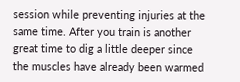session while preventing injuries at the same time. After you train is another great time to dig a little deeper since the muscles have already been warmed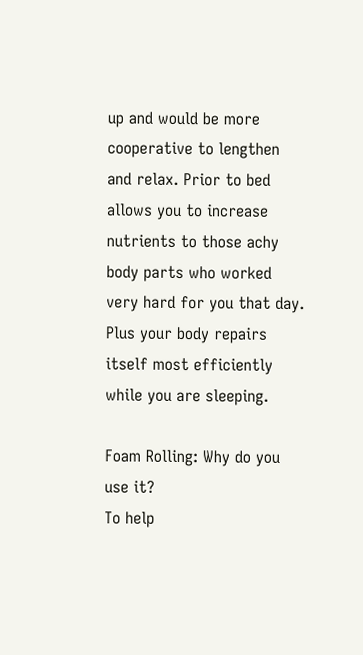up and would be more cooperative to lengthen and relax. Prior to bed allows you to increase nutrients to those achy body parts who worked very hard for you that day. Plus your body repairs itself most efficiently while you are sleeping.

Foam Rolling: Why do you use it?
To help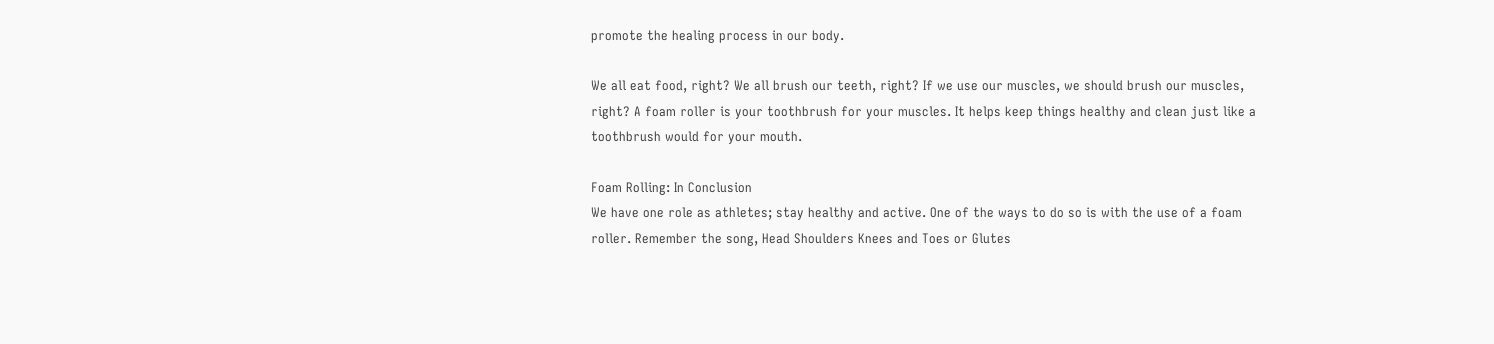promote the healing process in our body.

We all eat food, right? We all brush our teeth, right? If we use our muscles, we should brush our muscles, right? A foam roller is your toothbrush for your muscles. It helps keep things healthy and clean just like a toothbrush would for your mouth.

Foam Rolling: In Conclusion
We have one role as athletes; stay healthy and active. One of the ways to do so is with the use of a foam roller. Remember the song, Head Shoulders Knees and Toes or Glutes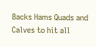Backs Hams Quads and Calves to hit all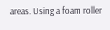areas. Using a foam roller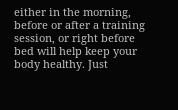either in the morning, before or after a training session, or right before bed will help keep your body healthy. Just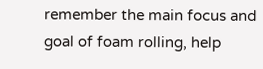remember the main focus and goal of foam rolling, help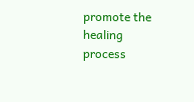promote the healing process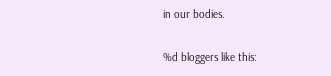in our bodies.

%d bloggers like this: